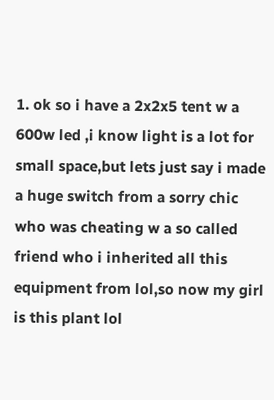1. ok so i have a 2x2x5 tent w a 600w led ,i know light is a lot for small space,but lets just say i made a huge switch from a sorry chic who was cheating w a so called friend who i inherited all this equipment from lol,so now my girl is this plant lol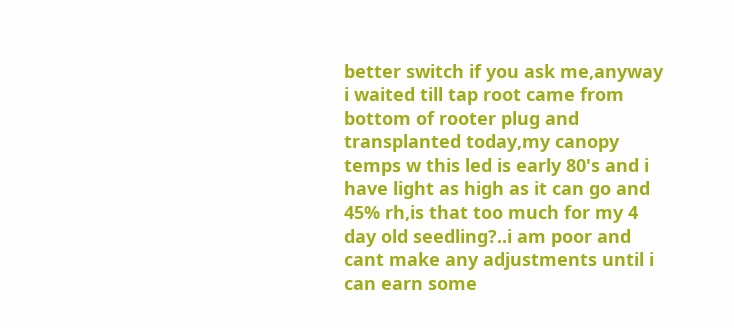better switch if you ask me,anyway i waited till tap root came from bottom of rooter plug and transplanted today,my canopy temps w this led is early 80's and i have light as high as it can go and 45% rh,is that too much for my 4 day old seedling?..i am poor and cant make any adjustments until i can earn some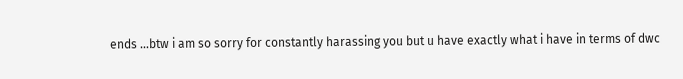ends …btw i am so sorry for constantly harassing you but u have exactly what i have in terms of dwc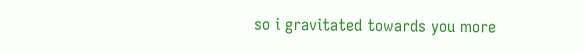so i gravitated towards you more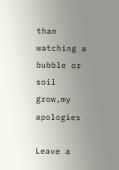than watching a bubble or soil grow,my apologies

Leave a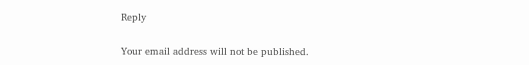Reply

Your email address will not be published.